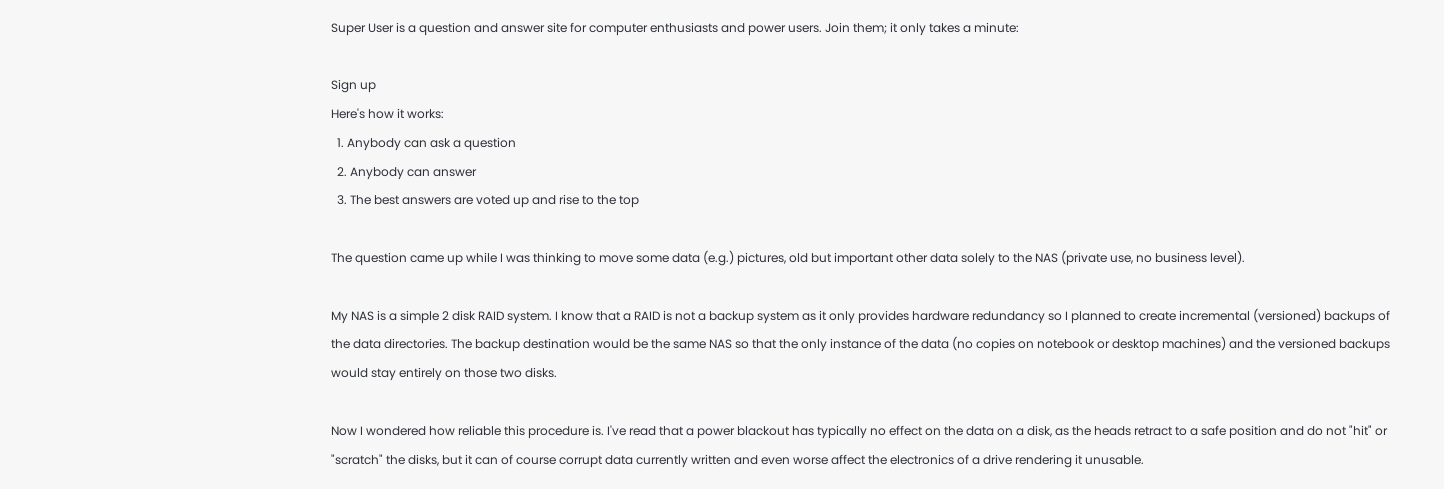Super User is a question and answer site for computer enthusiasts and power users. Join them; it only takes a minute:

Sign up
Here's how it works:
  1. Anybody can ask a question
  2. Anybody can answer
  3. The best answers are voted up and rise to the top

The question came up while I was thinking to move some data (e.g.) pictures, old but important other data solely to the NAS (private use, no business level).

My NAS is a simple 2 disk RAID system. I know that a RAID is not a backup system as it only provides hardware redundancy so I planned to create incremental (versioned) backups of the data directories. The backup destination would be the same NAS so that the only instance of the data (no copies on notebook or desktop machines) and the versioned backups would stay entirely on those two disks.

Now I wondered how reliable this procedure is. I've read that a power blackout has typically no effect on the data on a disk, as the heads retract to a safe position and do not "hit" or "scratch" the disks, but it can of course corrupt data currently written and even worse affect the electronics of a drive rendering it unusable.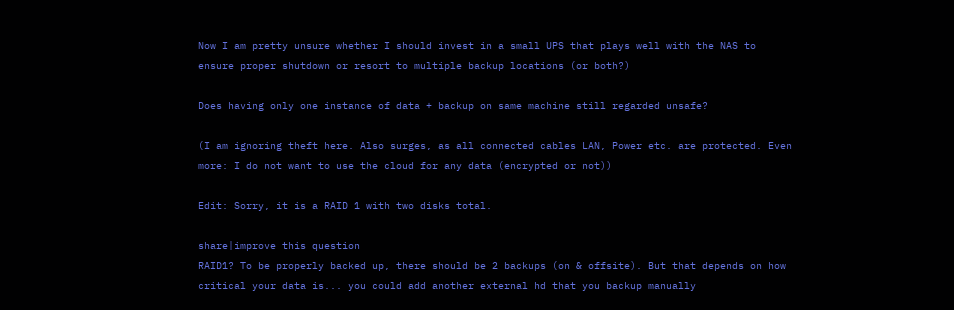Now I am pretty unsure whether I should invest in a small UPS that plays well with the NAS to ensure proper shutdown or resort to multiple backup locations (or both?)

Does having only one instance of data + backup on same machine still regarded unsafe?

(I am ignoring theft here. Also surges, as all connected cables LAN, Power etc. are protected. Even more: I do not want to use the cloud for any data (encrypted or not))

Edit: Sorry, it is a RAID 1 with two disks total.

share|improve this question
RAID1? To be properly backed up, there should be 2 backups (on & offsite). But that depends on how critical your data is... you could add another external hd that you backup manually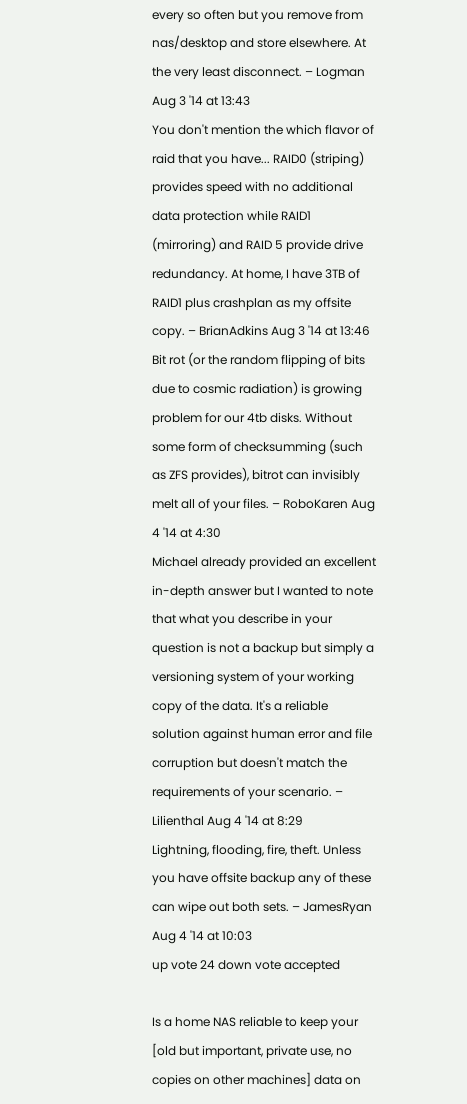every so often but you remove from nas/desktop and store elsewhere. At the very least disconnect. – Logman Aug 3 '14 at 13:43
You don't mention the which flavor of raid that you have... RAID0 (striping) provides speed with no additional data protection while RAID1 (mirroring) and RAID 5 provide drive redundancy. At home, I have 3TB of RAID1 plus crashplan as my offsite copy. – BrianAdkins Aug 3 '14 at 13:46
Bit rot (or the random flipping of bits due to cosmic radiation) is growing problem for our 4tb disks. Without some form of checksumming (such as ZFS provides), bitrot can invisibly melt all of your files. – RoboKaren Aug 4 '14 at 4:30
Michael already provided an excellent in-depth answer but I wanted to note that what you describe in your question is not a backup but simply a versioning system of your working copy of the data. It's a reliable solution against human error and file corruption but doesn't match the requirements of your scenario. – Lilienthal Aug 4 '14 at 8:29
Lightning, flooding, fire, theft. Unless you have offsite backup any of these can wipe out both sets. – JamesRyan Aug 4 '14 at 10:03
up vote 24 down vote accepted

Is a home NAS reliable to keep your [old but important, private use, no copies on other machines] data on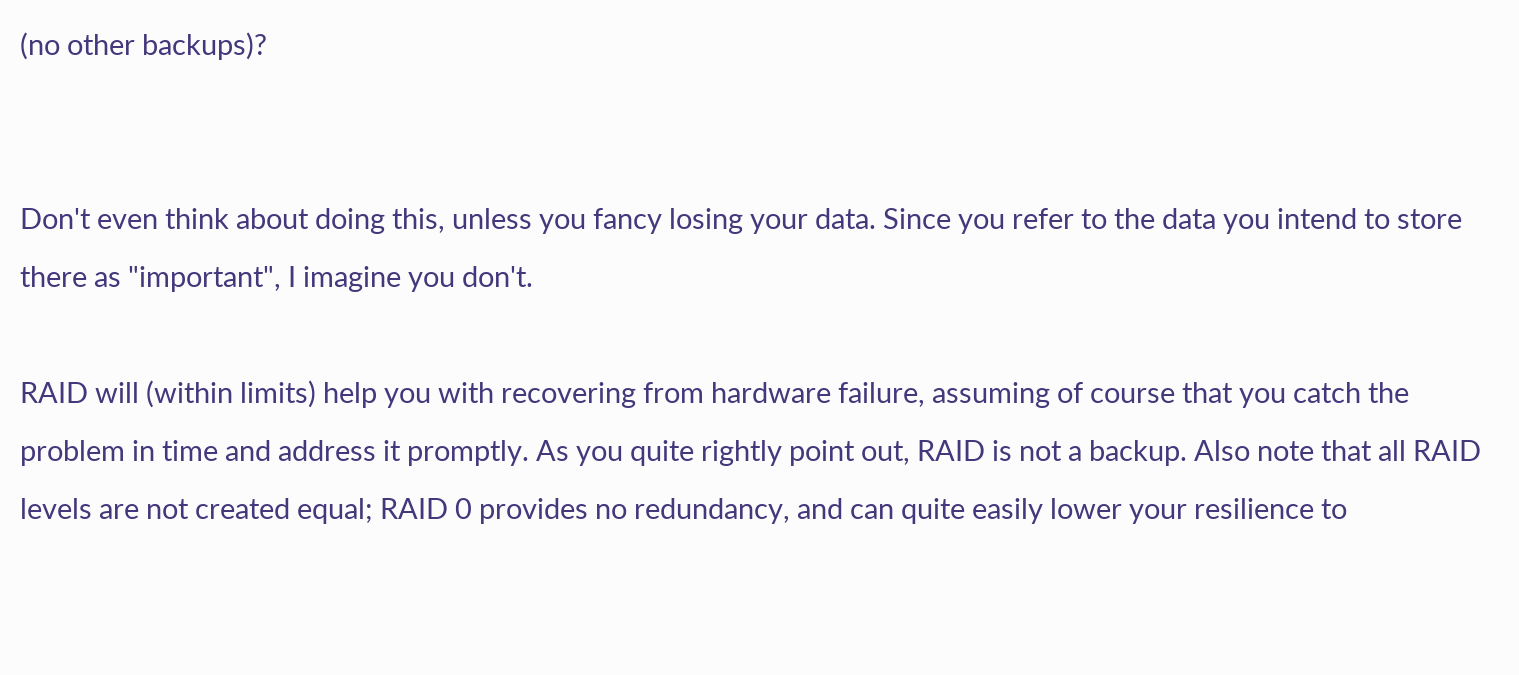(no other backups)?


Don't even think about doing this, unless you fancy losing your data. Since you refer to the data you intend to store there as "important", I imagine you don't.

RAID will (within limits) help you with recovering from hardware failure, assuming of course that you catch the problem in time and address it promptly. As you quite rightly point out, RAID is not a backup. Also note that all RAID levels are not created equal; RAID 0 provides no redundancy, and can quite easily lower your resilience to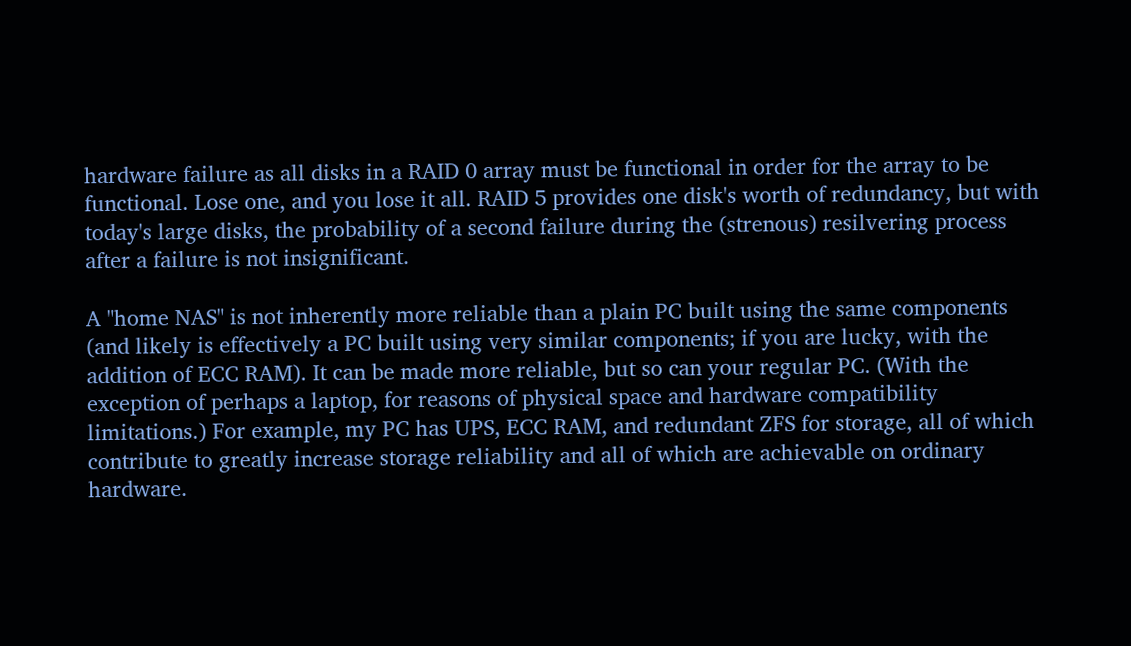hardware failure as all disks in a RAID 0 array must be functional in order for the array to be functional. Lose one, and you lose it all. RAID 5 provides one disk's worth of redundancy, but with today's large disks, the probability of a second failure during the (strenous) resilvering process after a failure is not insignificant.

A "home NAS" is not inherently more reliable than a plain PC built using the same components (and likely is effectively a PC built using very similar components; if you are lucky, with the addition of ECC RAM). It can be made more reliable, but so can your regular PC. (With the exception of perhaps a laptop, for reasons of physical space and hardware compatibility limitations.) For example, my PC has UPS, ECC RAM, and redundant ZFS for storage, all of which contribute to greatly increase storage reliability and all of which are achievable on ordinary hardware.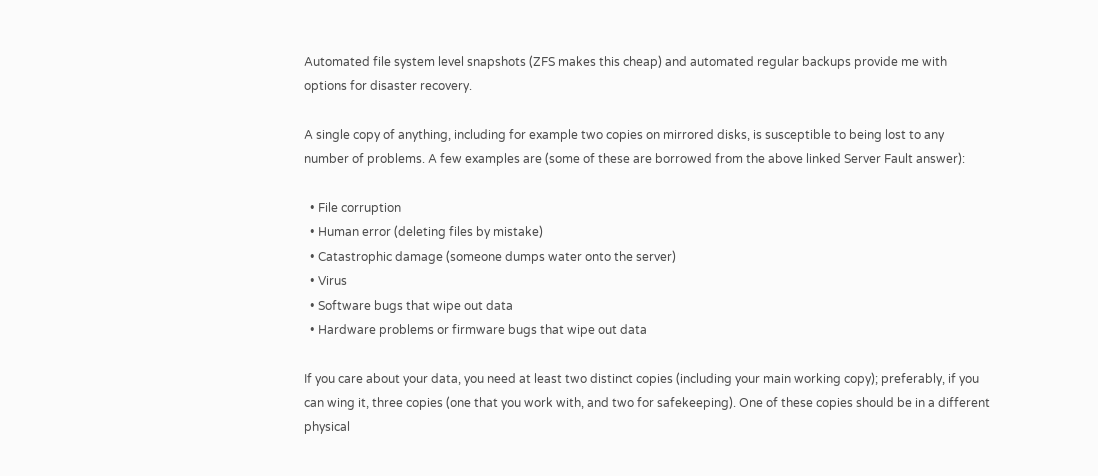Automated file system level snapshots (ZFS makes this cheap) and automated regular backups provide me with options for disaster recovery.

A single copy of anything, including for example two copies on mirrored disks, is susceptible to being lost to any number of problems. A few examples are (some of these are borrowed from the above linked Server Fault answer):

  • File corruption
  • Human error (deleting files by mistake)
  • Catastrophic damage (someone dumps water onto the server)
  • Virus
  • Software bugs that wipe out data
  • Hardware problems or firmware bugs that wipe out data

If you care about your data, you need at least two distinct copies (including your main working copy); preferably, if you can wing it, three copies (one that you work with, and two for safekeeping). One of these copies should be in a different physical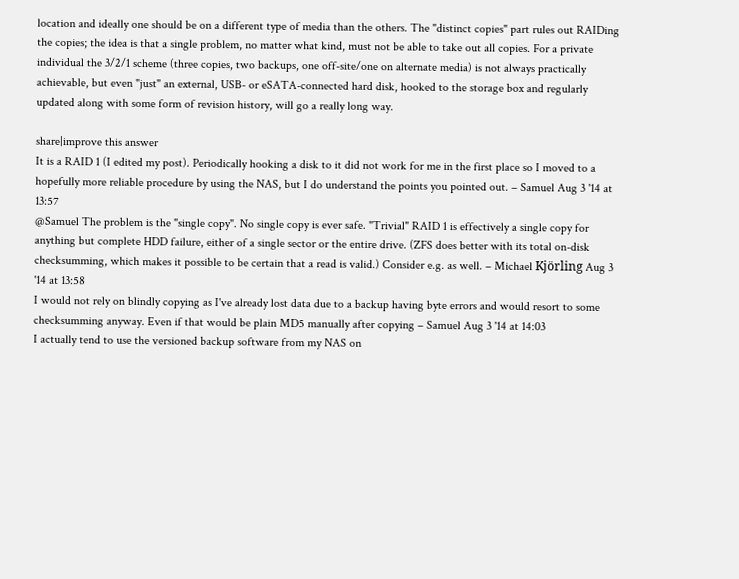location and ideally one should be on a different type of media than the others. The "distinct copies" part rules out RAIDing the copies; the idea is that a single problem, no matter what kind, must not be able to take out all copies. For a private individual the 3/2/1 scheme (three copies, two backups, one off-site/one on alternate media) is not always practically achievable, but even "just" an external, USB- or eSATA-connected hard disk, hooked to the storage box and regularly updated along with some form of revision history, will go a really long way.

share|improve this answer
It is a RAID 1 (I edited my post). Periodically hooking a disk to it did not work for me in the first place so I moved to a hopefully more reliable procedure by using the NAS, but I do understand the points you pointed out. – Samuel Aug 3 '14 at 13:57
@Samuel The problem is the "single copy". No single copy is ever safe. "Trivial" RAID 1 is effectively a single copy for anything but complete HDD failure, either of a single sector or the entire drive. (ZFS does better with its total on-disk checksumming, which makes it possible to be certain that a read is valid.) Consider e.g. as well. – Michael Kjörling Aug 3 '14 at 13:58
I would not rely on blindly copying as I've already lost data due to a backup having byte errors and would resort to some checksumming anyway. Even if that would be plain MD5 manually after copying – Samuel Aug 3 '14 at 14:03
I actually tend to use the versioned backup software from my NAS on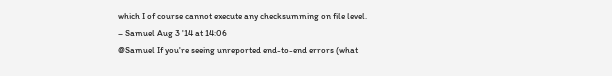which I of course cannot execute any checksumming on file level. – Samuel Aug 3 '14 at 14:06
@Samuel If you're seeing unreported end-to-end errors (what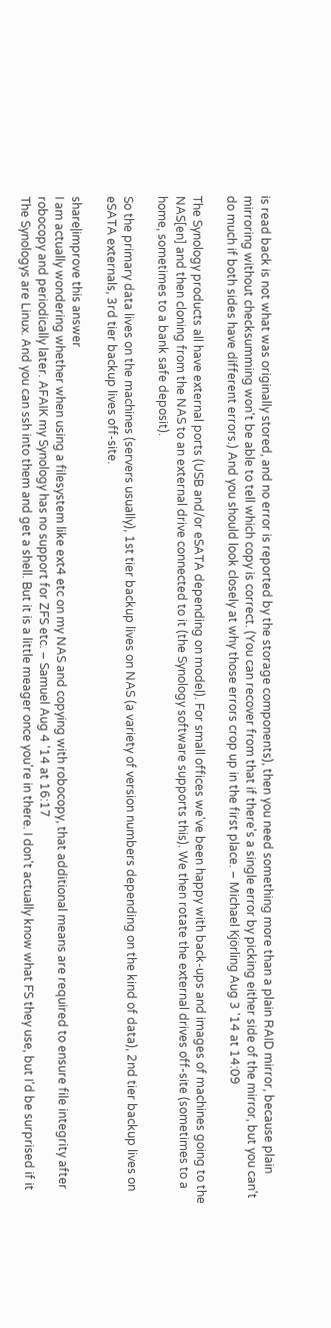is read back is not what was originally stored, and no error is reported by the storage components), then you need something more than a plain RAID mirror, because plain mirroring without checksumming won't be able to tell which copy is correct. (You can recover from that if there's a single error by picking either side of the mirror, but you can't do much if both sides have different errors.) And you should look closely at why those errors crop up in the first place. – Michael Kjörling Aug 3 '14 at 14:09

The Synology products all have external ports (USB and/or eSATA depending on model). For small offices we've been happy with back-ups and images of machines going to the NAS[en] and then cloning from the NAS to an external drive connected to it (the Synology software supports this). We then rotate the external drives off-site (sometimes to a home, sometimes to a bank safe deposit).

So the primary data lives on the machines (servers usually), 1st tier backup lives on NAS (a variety of version numbers depending on the kind of data), 2nd tier backup lives on eSATA externals, 3rd tier backup lives off-site.

share|improve this answer
I am actually wondering whether when using a filesystem like ext4 etc on my NAS and copying with robocopy, that additional means are required to ensure file integrity after robocopy and periodically later. AFAIK my Synology has no support for ZFS etc. – Samuel Aug 4 '14 at 16:17
The Synologys are Linux. And you can ssh into them and get a shell. But it is a little meager once you're in there. I don't actually know what FS they use, but I'd be surprised if it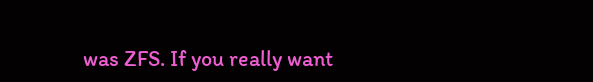was ZFS. If you really want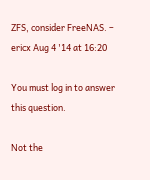ZFS, consider FreeNAS. – ericx Aug 4 '14 at 16:20

You must log in to answer this question.

Not the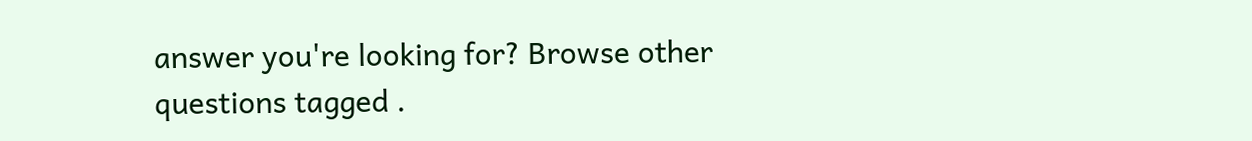answer you're looking for? Browse other questions tagged .